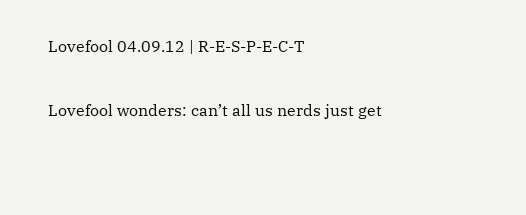Lovefool 04.09.12 | R-E-S-P-E-C-T

Lovefool wonders: can’t all us nerds just get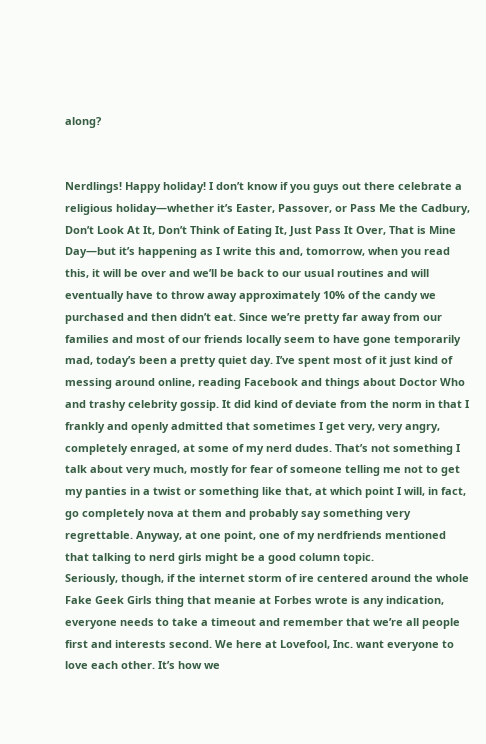along?


Nerdlings! Happy holiday! I don’t know if you guys out there celebrate a religious holiday—whether it’s Easter, Passover, or Pass Me the Cadbury, Don’t Look At It, Don’t Think of Eating It, Just Pass It Over, That is Mine Day—but it’s happening as I write this and, tomorrow, when you read this, it will be over and we’ll be back to our usual routines and will eventually have to throw away approximately 10% of the candy we purchased and then didn’t eat. Since we’re pretty far away from our families and most of our friends locally seem to have gone temporarily mad, today’s been a pretty quiet day. I’ve spent most of it just kind of messing around online, reading Facebook and things about Doctor Who and trashy celebrity gossip. It did kind of deviate from the norm in that I frankly and openly admitted that sometimes I get very, very angry, completely enraged, at some of my nerd dudes. That’s not something I talk about very much, mostly for fear of someone telling me not to get my panties in a twist or something like that, at which point I will, in fact, go completely nova at them and probably say something very regrettable. Anyway, at one point, one of my nerdfriends mentioned that talking to nerd girls might be a good column topic.
Seriously, though, if the internet storm of ire centered around the whole Fake Geek Girls thing that meanie at Forbes wrote is any indication, everyone needs to take a timeout and remember that we’re all people first and interests second. We here at Lovefool, Inc. want everyone to love each other. It’s how we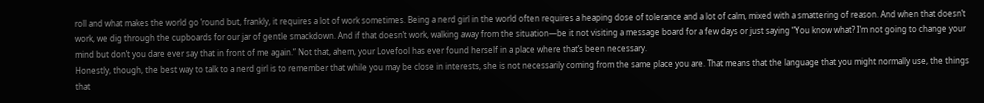roll and what makes the world go ’round but, frankly, it requires a lot of work sometimes. Being a nerd girl in the world often requires a heaping dose of tolerance and a lot of calm, mixed with a smattering of reason. And when that doesn’t work, we dig through the cupboards for our jar of gentle smackdown. And if that doesn’t work, walking away from the situation—be it not visiting a message board for a few days or just saying “You know what? I’m not going to change your mind but don’t you dare ever say that in front of me again.” Not that, ahem, your Lovefool has ever found herself in a place where that’s been necessary.
Honestly, though, the best way to talk to a nerd girl is to remember that while you may be close in interests, she is not necessarily coming from the same place you are. That means that the language that you might normally use, the things that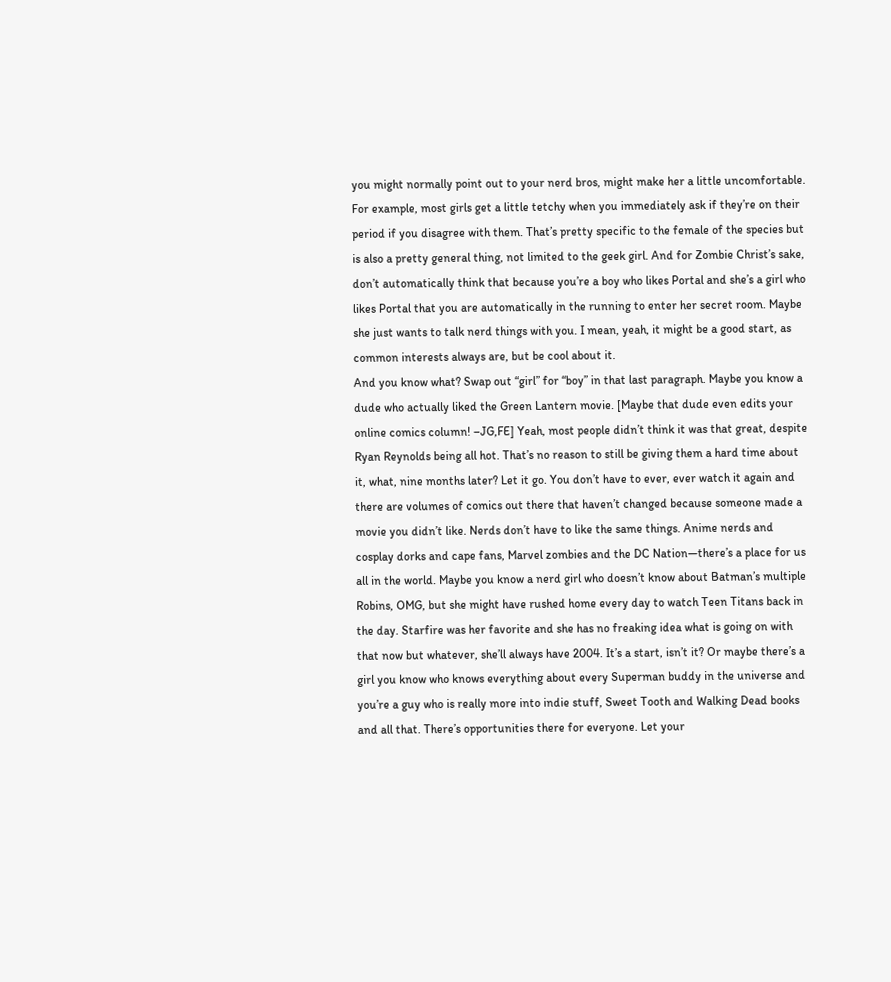you might normally point out to your nerd bros, might make her a little uncomfortable. For example, most girls get a little tetchy when you immediately ask if they’re on their period if you disagree with them. That’s pretty specific to the female of the species but is also a pretty general thing, not limited to the geek girl. And for Zombie Christ’s sake, don’t automatically think that because you’re a boy who likes Portal and she’s a girl who likes Portal that you are automatically in the running to enter her secret room. Maybe she just wants to talk nerd things with you. I mean, yeah, it might be a good start, as common interests always are, but be cool about it.
And you know what? Swap out “girl” for “boy” in that last paragraph. Maybe you know a dude who actually liked the Green Lantern movie. [Maybe that dude even edits your online comics column! –JG,FE] Yeah, most people didn’t think it was that great, despite Ryan Reynolds being all hot. That’s no reason to still be giving them a hard time about it, what, nine months later? Let it go. You don’t have to ever, ever watch it again and there are volumes of comics out there that haven’t changed because someone made a movie you didn’t like. Nerds don’t have to like the same things. Anime nerds and cosplay dorks and cape fans, Marvel zombies and the DC Nation—there’s a place for us all in the world. Maybe you know a nerd girl who doesn’t know about Batman’s multiple Robins, OMG, but she might have rushed home every day to watch Teen Titans back in the day. Starfire was her favorite and she has no freaking idea what is going on with that now but whatever, she’ll always have 2004. It’s a start, isn’t it? Or maybe there’s a girl you know who knows everything about every Superman buddy in the universe and you’re a guy who is really more into indie stuff, Sweet Tooth and Walking Dead books and all that. There’s opportunities there for everyone. Let your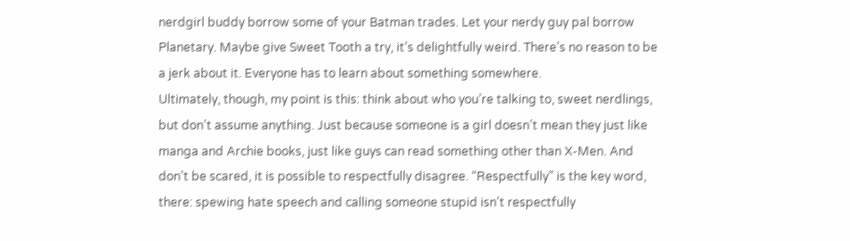nerdgirl buddy borrow some of your Batman trades. Let your nerdy guy pal borrow Planetary. Maybe give Sweet Tooth a try, it’s delightfully weird. There’s no reason to be a jerk about it. Everyone has to learn about something somewhere.
Ultimately, though, my point is this: think about who you’re talking to, sweet nerdlings, but don’t assume anything. Just because someone is a girl doesn’t mean they just like manga and Archie books, just like guys can read something other than X-Men. And don’t be scared, it is possible to respectfully disagree. “Respectfully” is the key word, there: spewing hate speech and calling someone stupid isn’t respectfully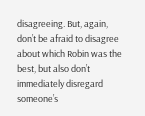disagreeing. But, again, don’t be afraid to disagree about which Robin was the best, but also don’t immediately disregard someone’s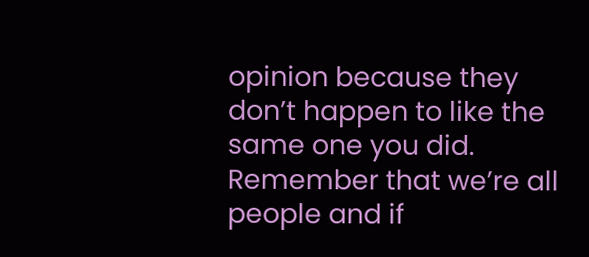opinion because they don’t happen to like the same one you did. Remember that we’re all people and if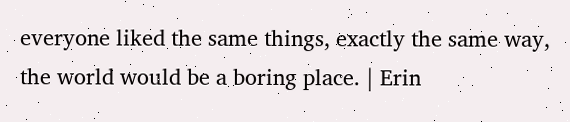everyone liked the same things, exactly the same way, the world would be a boring place. | Erin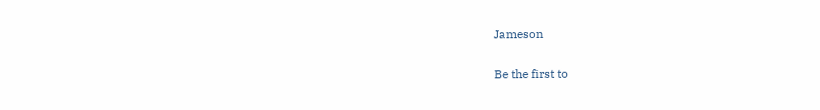Jameson

Be the first to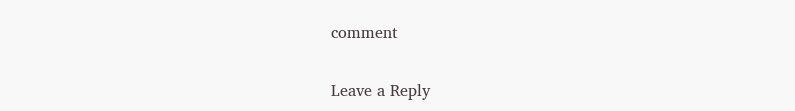comment

Leave a Reply